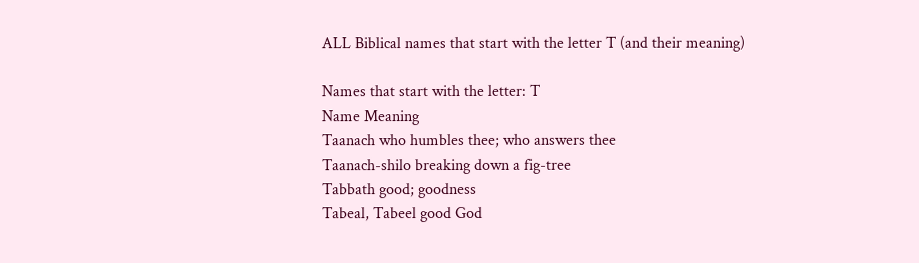ALL Biblical names that start with the letter T (and their meaning)

Names that start with the letter: T
Name Meaning
Taanach who humbles thee; who answers thee
Taanach-shilo breaking down a fig-tree
Tabbath good; goodness
Tabeal, Tabeel good God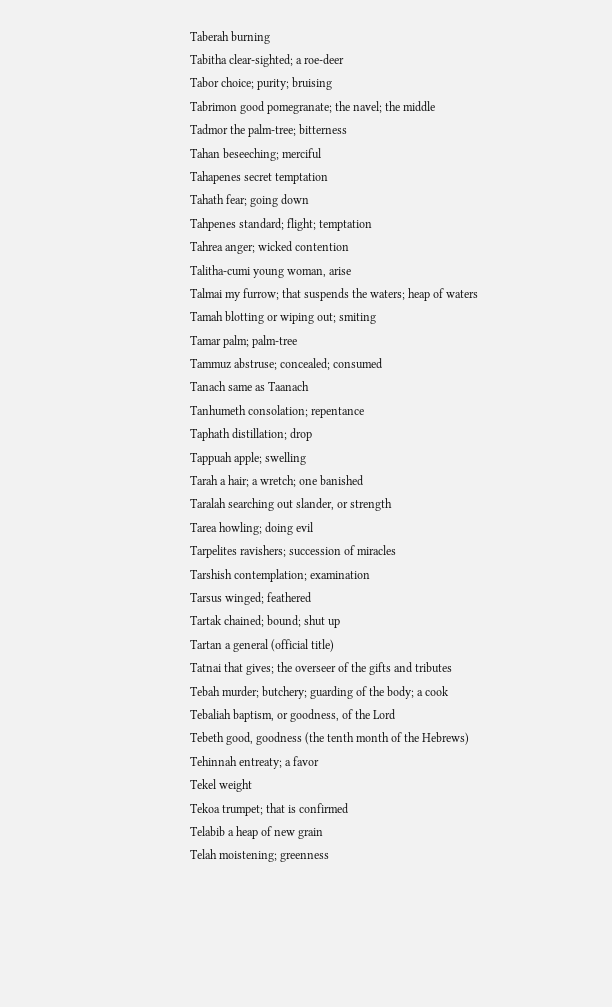Taberah burning
Tabitha clear-sighted; a roe-deer
Tabor choice; purity; bruising
Tabrimon good pomegranate; the navel; the middle
Tadmor the palm-tree; bitterness
Tahan beseeching; merciful
Tahapenes secret temptation
Tahath fear; going down
Tahpenes standard; flight; temptation
Tahrea anger; wicked contention
Talitha-cumi young woman, arise
Talmai my furrow; that suspends the waters; heap of waters
Tamah blotting or wiping out; smiting
Tamar palm; palm-tree
Tammuz abstruse; concealed; consumed
Tanach same as Taanach
Tanhumeth consolation; repentance
Taphath distillation; drop
Tappuah apple; swelling
Tarah a hair; a wretch; one banished
Taralah searching out slander, or strength
Tarea howling; doing evil
Tarpelites ravishers; succession of miracles
Tarshish contemplation; examination
Tarsus winged; feathered
Tartak chained; bound; shut up
Tartan a general (official title)
Tatnai that gives; the overseer of the gifts and tributes
Tebah murder; butchery; guarding of the body; a cook
Tebaliah baptism, or goodness, of the Lord
Tebeth good, goodness (the tenth month of the Hebrews)
Tehinnah entreaty; a favor
Tekel weight
Tekoa trumpet; that is confirmed
Telabib a heap of new grain
Telah moistening; greenness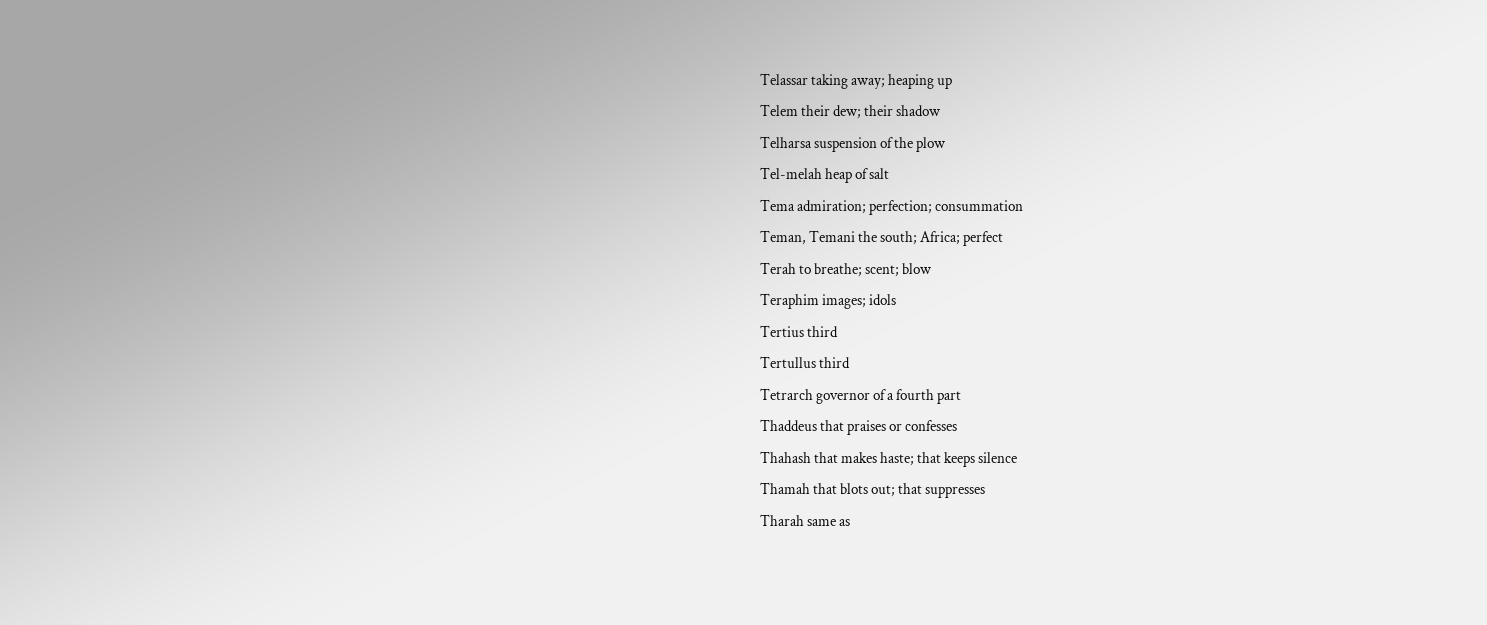Telassar taking away; heaping up
Telem their dew; their shadow
Telharsa suspension of the plow
Tel-melah heap of salt
Tema admiration; perfection; consummation
Teman, Temani the south; Africa; perfect
Terah to breathe; scent; blow
Teraphim images; idols
Tertius third
Tertullus third
Tetrarch governor of a fourth part
Thaddeus that praises or confesses
Thahash that makes haste; that keeps silence
Thamah that blots out; that suppresses
Tharah same as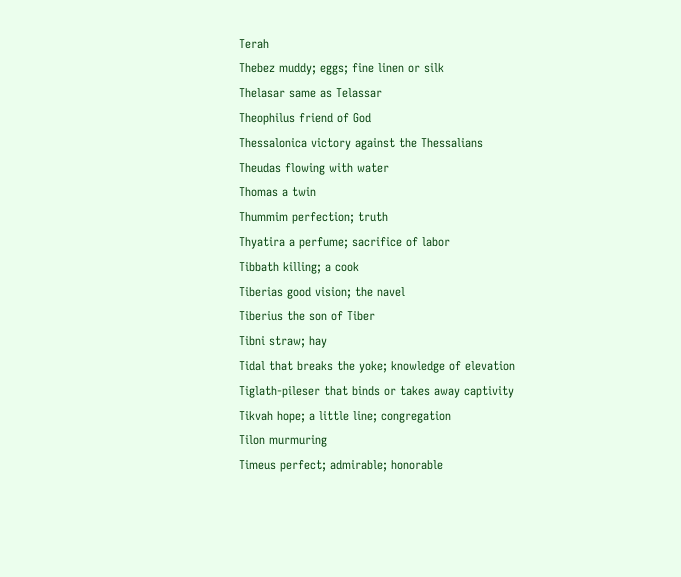Terah
Thebez muddy; eggs; fine linen or silk
Thelasar same as Telassar
Theophilus friend of God
Thessalonica victory against the Thessalians
Theudas flowing with water
Thomas a twin
Thummim perfection; truth
Thyatira a perfume; sacrifice of labor
Tibbath killing; a cook
Tiberias good vision; the navel
Tiberius the son of Tiber
Tibni straw; hay
Tidal that breaks the yoke; knowledge of elevation
Tiglath-pileser that binds or takes away captivity
Tikvah hope; a little line; congregation
Tilon murmuring
Timeus perfect; admirable; honorable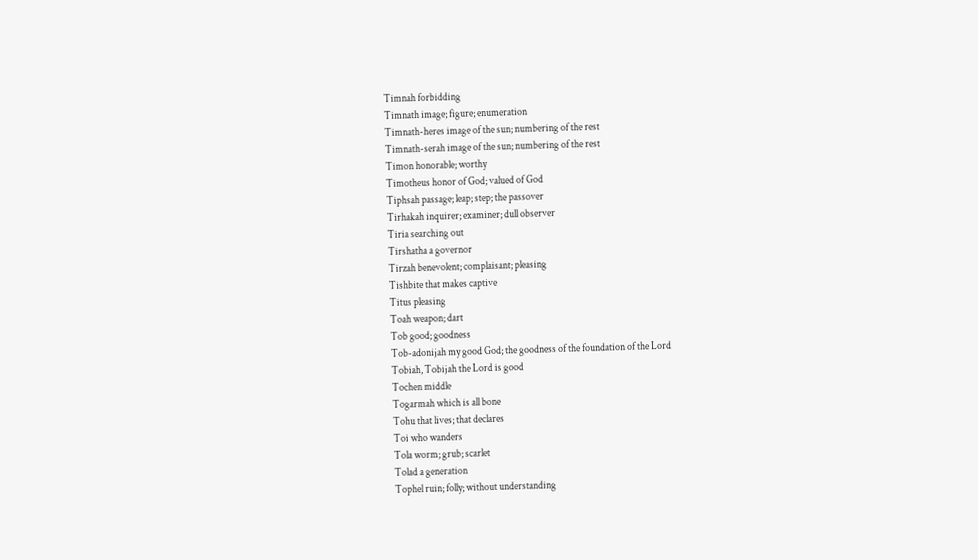Timnah forbidding
Timnath image; figure; enumeration
Timnath-heres image of the sun; numbering of the rest
Timnath-serah image of the sun; numbering of the rest
Timon honorable; worthy
Timotheus honor of God; valued of God
Tiphsah passage; leap; step; the passover
Tirhakah inquirer; examiner; dull observer
Tiria searching out
Tirshatha a governor
Tirzah benevolent; complaisant; pleasing
Tishbite that makes captive
Titus pleasing
Toah weapon; dart
Tob good; goodness
Tob-adonijah my good God; the goodness of the foundation of the Lord
Tobiah, Tobijah the Lord is good
Tochen middle
Togarmah which is all bone
Tohu that lives; that declares
Toi who wanders
Tola worm; grub; scarlet
Tolad a generation
Tophel ruin; folly; without understanding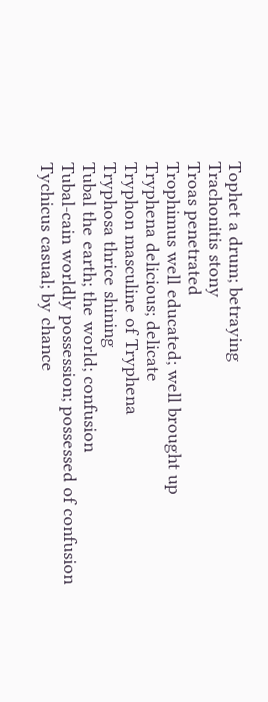Tophet a drum; betraying
Trachonitis stony
Troas penetrated
Trophimus well educated; well brought up
Tryphena delicious; delicate
Tryphon masculine of Tryphena
Tryphosa thrice shining
Tubal the earth; the world; confusion
Tubal-cain worldly possession; possessed of confusion
Tychicus casual; by chance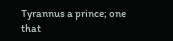Tyrannus a prince; one that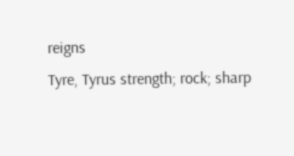reigns
Tyre, Tyrus strength; rock; sharp